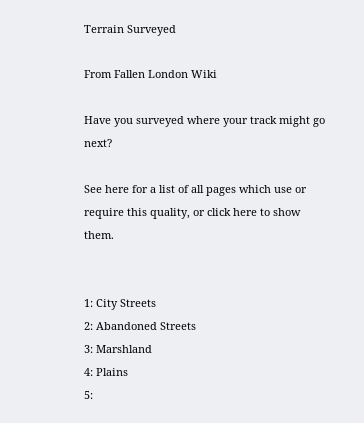Terrain Surveyed

From Fallen London Wiki

Have you surveyed where your track might go next?

See here for a list of all pages which use or require this quality, or click here to show them.


1: City Streets
2: Abandoned Streets
3: Marshland
4: Plains
5: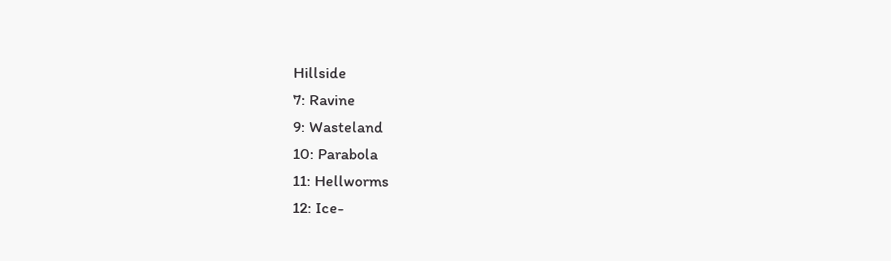Hillside
7: Ravine
9: Wasteland
10: Parabola
11: Hellworms
12: Ice-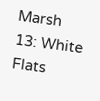Marsh
13: White Flats